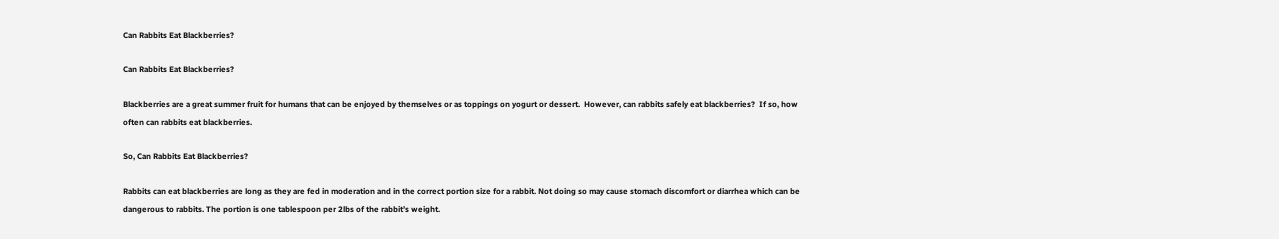Can Rabbits Eat Blackberries?

Can Rabbits Eat Blackberries?

Blackberries are a great summer fruit for humans that can be enjoyed by themselves or as toppings on yogurt or dessert.  However, can rabbits safely eat blackberries?  If so, how often can rabbits eat blackberries.

So, Can Rabbits Eat Blackberries?

Rabbits can eat blackberries are long as they are fed in moderation and in the correct portion size for a rabbit. Not doing so may cause stomach discomfort or diarrhea which can be dangerous to rabbits. The portion is one tablespoon per 2lbs of the rabbit’s weight.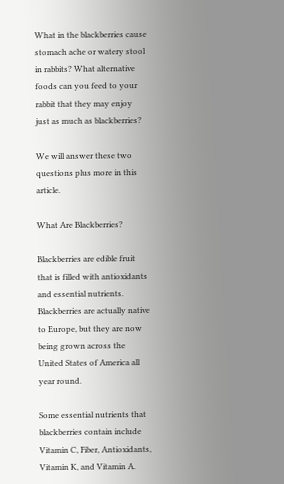What in the blackberries cause stomach ache or watery stool in rabbits? What alternative foods can you feed to your rabbit that they may enjoy just as much as blackberries?

We will answer these two questions plus more in this article.

What Are Blackberries?

Blackberries are edible fruit that is filled with antioxidants and essential nutrients. Blackberries are actually native to Europe, but they are now being grown across the United States of America all year round.

Some essential nutrients that blackberries contain include Vitamin C, Fiber, Antioxidants, Vitamin K, and Vitamin A.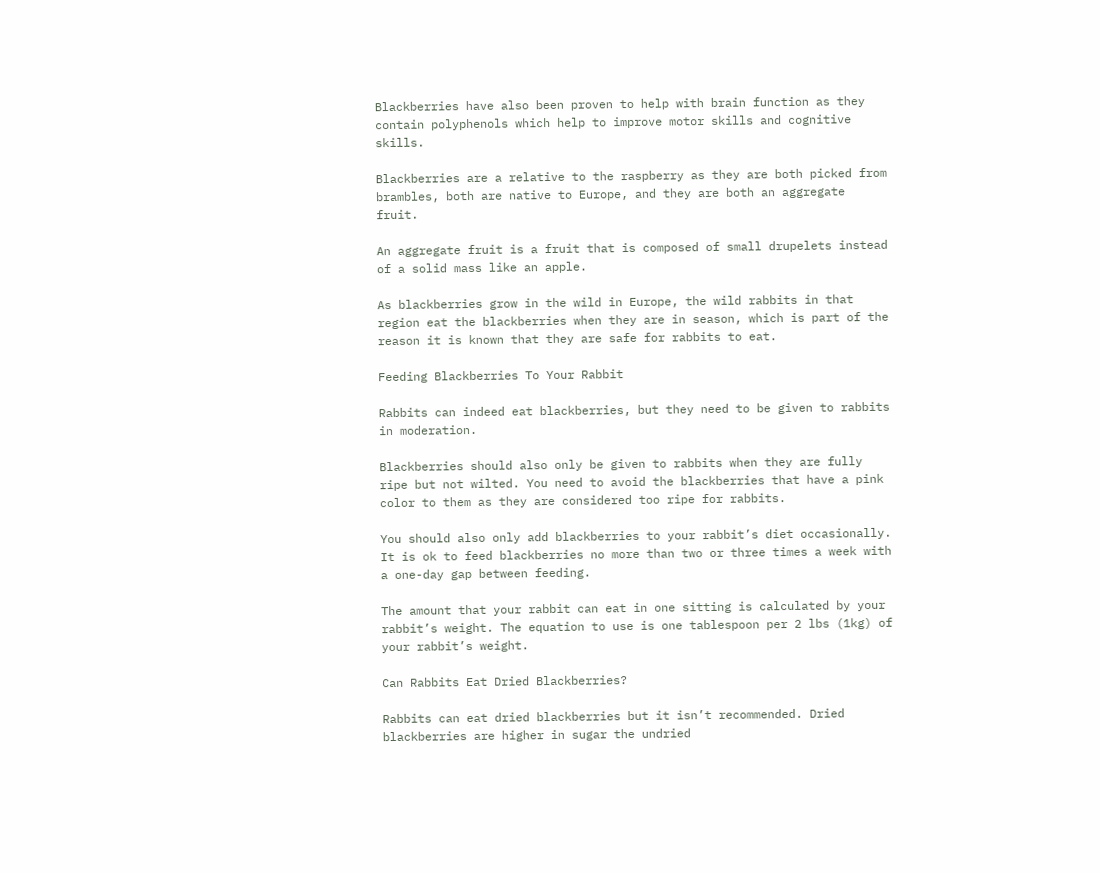Blackberries have also been proven to help with brain function as they contain polyphenols which help to improve motor skills and cognitive skills.

Blackberries are a relative to the raspberry as they are both picked from brambles, both are native to Europe, and they are both an aggregate fruit.

An aggregate fruit is a fruit that is composed of small drupelets instead of a solid mass like an apple.

As blackberries grow in the wild in Europe, the wild rabbits in that region eat the blackberries when they are in season, which is part of the reason it is known that they are safe for rabbits to eat.

Feeding Blackberries To Your Rabbit

Rabbits can indeed eat blackberries, but they need to be given to rabbits in moderation.

Blackberries should also only be given to rabbits when they are fully ripe but not wilted. You need to avoid the blackberries that have a pink color to them as they are considered too ripe for rabbits.

You should also only add blackberries to your rabbit’s diet occasionally. It is ok to feed blackberries no more than two or three times a week with a one-day gap between feeding.

The amount that your rabbit can eat in one sitting is calculated by your rabbit’s weight. The equation to use is one tablespoon per 2 lbs (1kg) of your rabbit’s weight.

Can Rabbits Eat Dried Blackberries?

Rabbits can eat dried blackberries but it isn’t recommended. Dried blackberries are higher in sugar the undried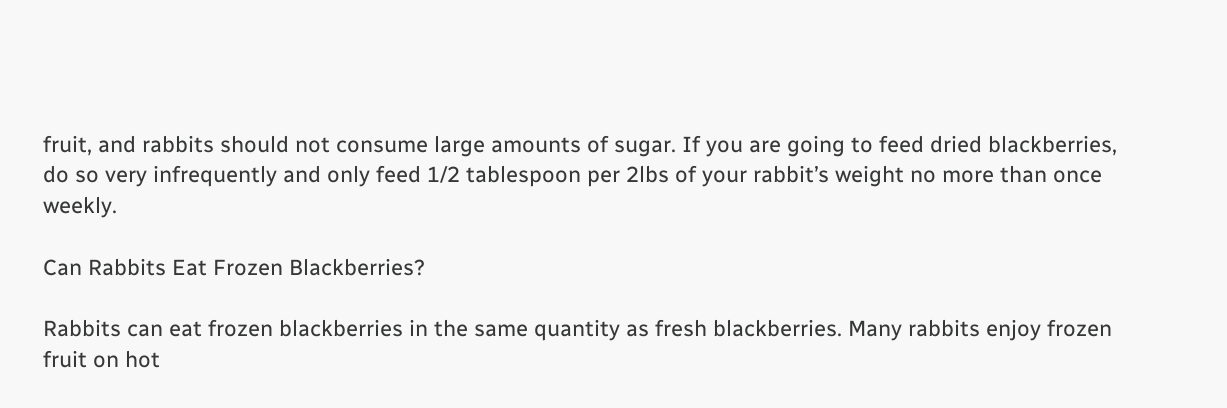fruit, and rabbits should not consume large amounts of sugar. If you are going to feed dried blackberries, do so very infrequently and only feed 1/2 tablespoon per 2lbs of your rabbit’s weight no more than once weekly.

Can Rabbits Eat Frozen Blackberries?

Rabbits can eat frozen blackberries in the same quantity as fresh blackberries. Many rabbits enjoy frozen fruit on hot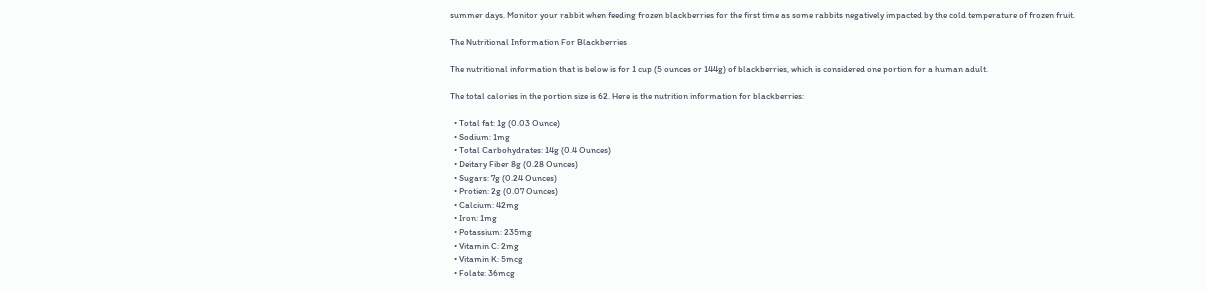summer days. Monitor your rabbit when feeding frozen blackberries for the first time as some rabbits negatively impacted by the cold temperature of frozen fruit.

The Nutritional Information For Blackberries

The nutritional information that is below is for 1 cup (5 ounces or 144g) of blackberries, which is considered one portion for a human adult.

The total calories in the portion size is 62. Here is the nutrition information for blackberries:

  • Total fat: 1g (0.03 Ounce)
  • Sodium: 1mg
  • Total Carbohydrates: 14g (0.4 Ounces)
  • Deitary Fiber 8g (0.28 Ounces)
  • Sugars: 7g (0.24 Ounces)
  • Protien: 2g (0.07 Ounces)
  • Calcium: 42mg
  • Iron: 1mg
  • Potassium: 235mg
  • Vitamin C: 2mg
  • Vitamin K: 5mcg
  • Folate: 36mcg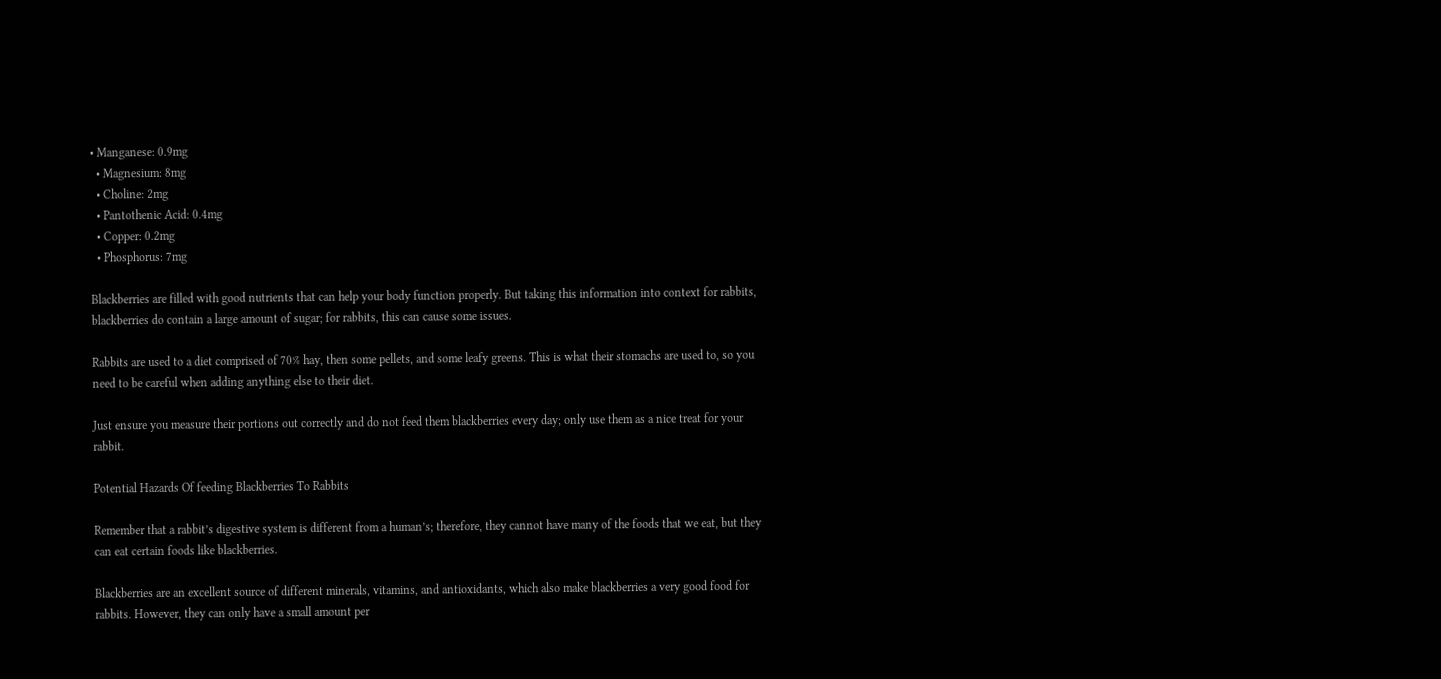• Manganese: 0.9mg
  • Magnesium: 8mg
  • Choline: 2mg
  • Pantothenic Acid: 0.4mg
  • Copper: 0.2mg
  • Phosphorus: 7mg

Blackberries are filled with good nutrients that can help your body function properly. But taking this information into context for rabbits, blackberries do contain a large amount of sugar; for rabbits, this can cause some issues.

Rabbits are used to a diet comprised of 70% hay, then some pellets, and some leafy greens. This is what their stomachs are used to, so you need to be careful when adding anything else to their diet.

Just ensure you measure their portions out correctly and do not feed them blackberries every day; only use them as a nice treat for your rabbit.

Potential Hazards Of feeding Blackberries To Rabbits

Remember that a rabbit’s digestive system is different from a human’s; therefore, they cannot have many of the foods that we eat, but they can eat certain foods like blackberries.

Blackberries are an excellent source of different minerals, vitamins, and antioxidants, which also make blackberries a very good food for rabbits. However, they can only have a small amount per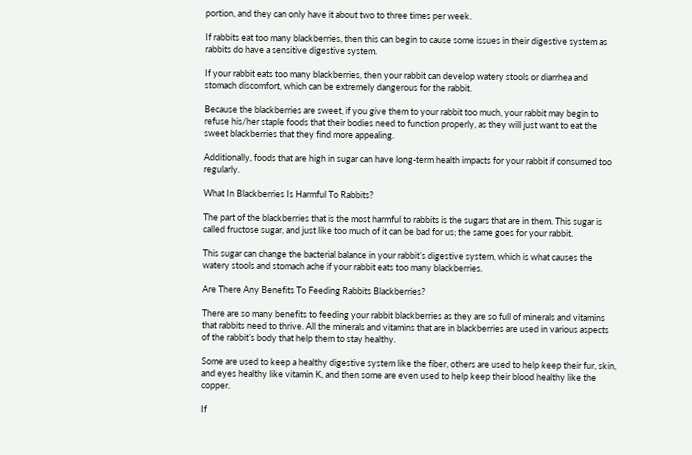portion, and they can only have it about two to three times per week.

If rabbits eat too many blackberries, then this can begin to cause some issues in their digestive system as rabbits do have a sensitive digestive system.

If your rabbit eats too many blackberries, then your rabbit can develop watery stools or diarrhea and stomach discomfort, which can be extremely dangerous for the rabbit.

Because the blackberries are sweet, if you give them to your rabbit too much, your rabbit may begin to refuse his/her staple foods that their bodies need to function properly, as they will just want to eat the sweet blackberries that they find more appealing.

Additionally, foods that are high in sugar can have long-term health impacts for your rabbit if consumed too regularly.

What In Blackberries Is Harmful To Rabbits?

The part of the blackberries that is the most harmful to rabbits is the sugars that are in them. This sugar is called fructose sugar, and just like too much of it can be bad for us; the same goes for your rabbit.

This sugar can change the bacterial balance in your rabbit’s digestive system, which is what causes the watery stools and stomach ache if your rabbit eats too many blackberries.

Are There Any Benefits To Feeding Rabbits Blackberries?

There are so many benefits to feeding your rabbit blackberries as they are so full of minerals and vitamins that rabbits need to thrive. All the minerals and vitamins that are in blackberries are used in various aspects of the rabbit’s body that help them to stay healthy.

Some are used to keep a healthy digestive system like the fiber, others are used to help keep their fur, skin, and eyes healthy like vitamin K, and then some are even used to help keep their blood healthy like the copper.

If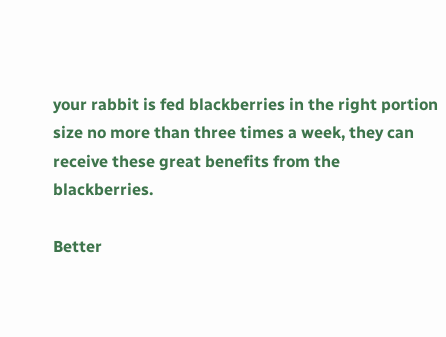your rabbit is fed blackberries in the right portion size no more than three times a week, they can receive these great benefits from the blackberries.

Better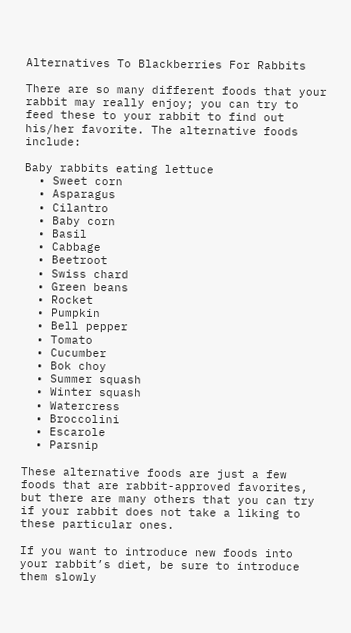Alternatives To Blackberries For Rabbits

There are so many different foods that your rabbit may really enjoy; you can try to feed these to your rabbit to find out his/her favorite. The alternative foods include:

Baby rabbits eating lettuce
  • Sweet corn
  • Asparagus
  • Cilantro
  • Baby corn
  • Basil
  • Cabbage
  • Beetroot
  • Swiss chard
  • Green beans
  • Rocket
  • Pumpkin
  • Bell pepper
  • Tomato
  • Cucumber
  • Bok choy
  • Summer squash
  • Winter squash
  • Watercress
  • Broccolini
  • Escarole
  • Parsnip

These alternative foods are just a few foods that are rabbit-approved favorites, but there are many others that you can try if your rabbit does not take a liking to these particular ones.

If you want to introduce new foods into your rabbit’s diet, be sure to introduce them slowly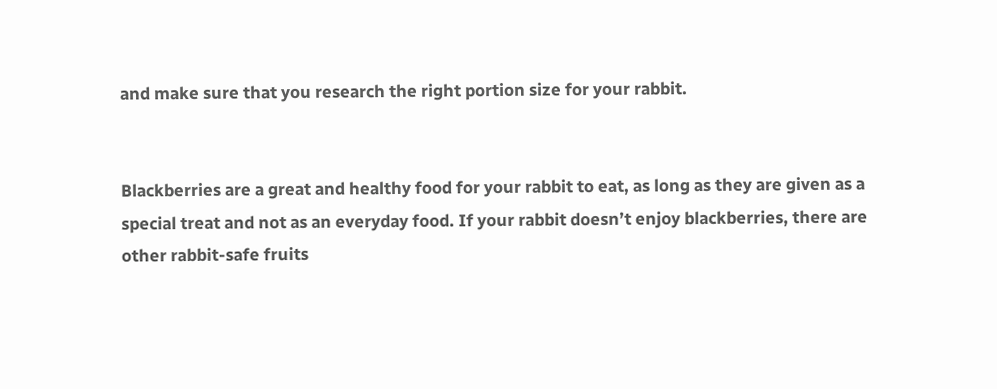and make sure that you research the right portion size for your rabbit.


Blackberries are a great and healthy food for your rabbit to eat, as long as they are given as a special treat and not as an everyday food. If your rabbit doesn’t enjoy blackberries, there are other rabbit-safe fruits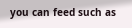you can feed such as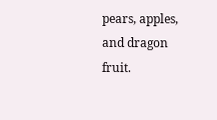pears, apples, and dragon fruit.